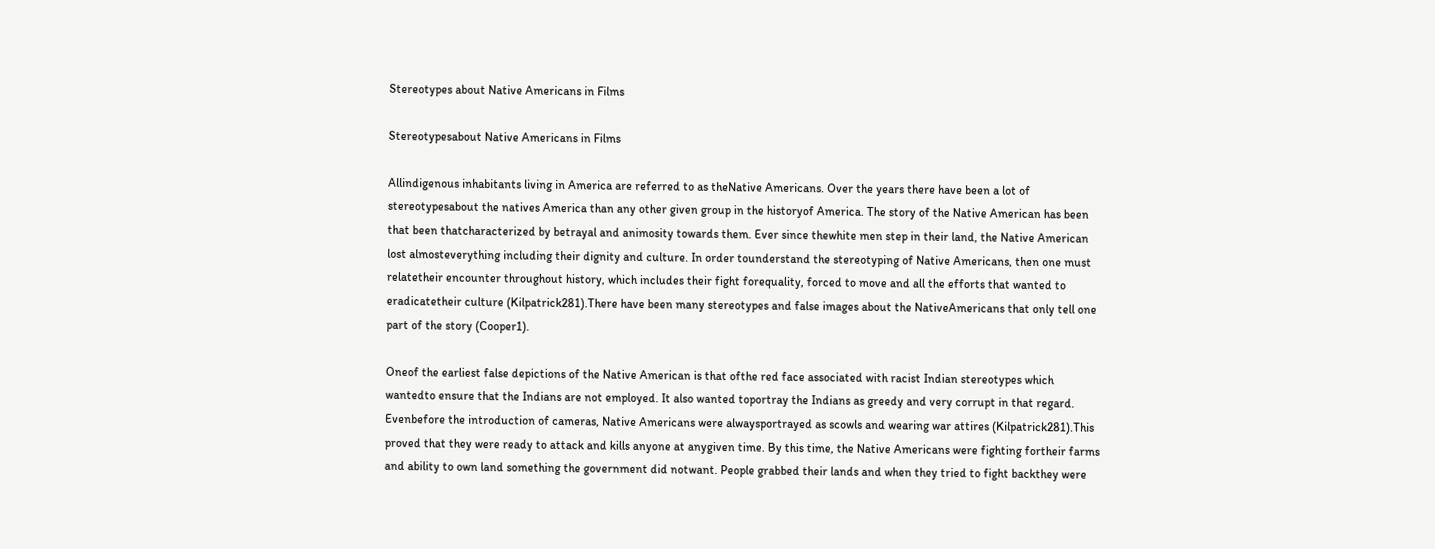Stereotypes about Native Americans in Films

Stereotypesabout Native Americans in Films

Allindigenous inhabitants living in America are referred to as theNative Americans. Over the years there have been a lot of stereotypesabout the natives America than any other given group in the historyof America. The story of the Native American has been that been thatcharacterized by betrayal and animosity towards them. Ever since thewhite men step in their land, the Native American lost almosteverything including their dignity and culture. In order tounderstand the stereotyping of Native Americans, then one must relatetheir encounter throughout history, which includes their fight forequality, forced to move and all the efforts that wanted to eradicatetheir culture (Kilpatrick281).There have been many stereotypes and false images about the NativeAmericans that only tell one part of the story (Cooper1).

Oneof the earliest false depictions of the Native American is that ofthe red face associated with racist Indian stereotypes which wantedto ensure that the Indians are not employed. It also wanted toportray the Indians as greedy and very corrupt in that regard. Evenbefore the introduction of cameras, Native Americans were alwaysportrayed as scowls and wearing war attires (Kilpatrick281).This proved that they were ready to attack and kills anyone at anygiven time. By this time, the Native Americans were fighting fortheir farms and ability to own land something the government did notwant. People grabbed their lands and when they tried to fight backthey were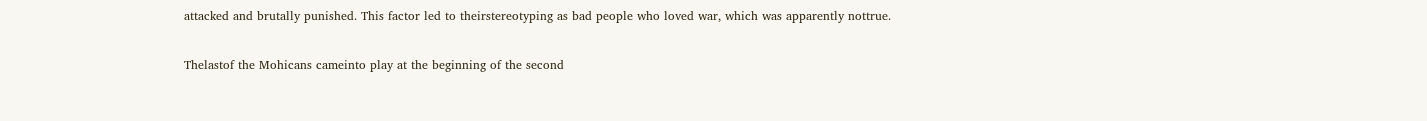attacked and brutally punished. This factor led to theirstereotyping as bad people who loved war, which was apparently nottrue.

Thelastof the Mohicans cameinto play at the beginning of the second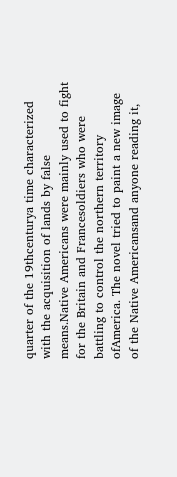quarter of the 19thcenturya time characterized with the acquisition of lands by false means.Native Americans were mainly used to fight for the Britain and Francesoldiers who were battling to control the northern territory ofAmerica. The novel tried to paint a new image of the Native Americansand anyone reading it,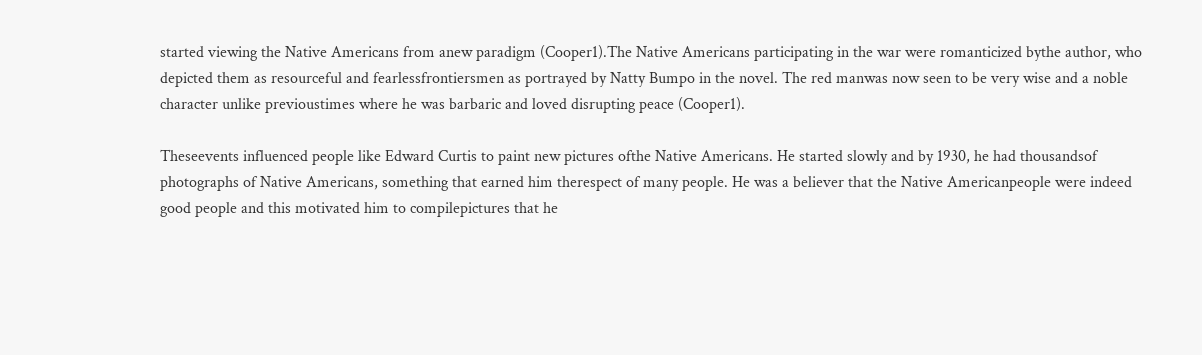started viewing the Native Americans from anew paradigm (Cooper1).The Native Americans participating in the war were romanticized bythe author, who depicted them as resourceful and fearlessfrontiersmen as portrayed by Natty Bumpo in the novel. The red manwas now seen to be very wise and a noble character unlike previoustimes where he was barbaric and loved disrupting peace (Cooper1).

Theseevents influenced people like Edward Curtis to paint new pictures ofthe Native Americans. He started slowly and by 1930, he had thousandsof photographs of Native Americans, something that earned him therespect of many people. He was a believer that the Native Americanpeople were indeed good people and this motivated him to compilepictures that he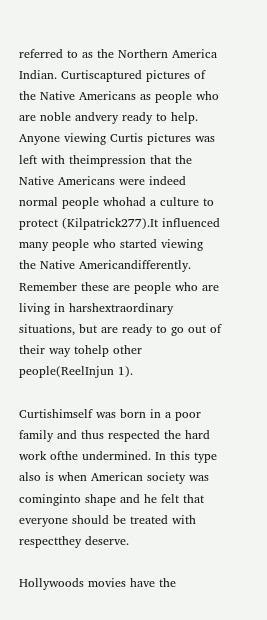referred to as the Northern America Indian. Curtiscaptured pictures of the Native Americans as people who are noble andvery ready to help. Anyone viewing Curtis pictures was left with theimpression that the Native Americans were indeed normal people whohad a culture to protect (Kilpatrick277).It influenced many people who started viewing the Native Americandifferently. Remember these are people who are living in harshextraordinary situations, but are ready to go out of their way tohelp other people(ReelInjun 1).

Curtishimself was born in a poor family and thus respected the hard work ofthe undermined. In this type also is when American society was cominginto shape and he felt that everyone should be treated with respectthey deserve.

Hollywoods movies have the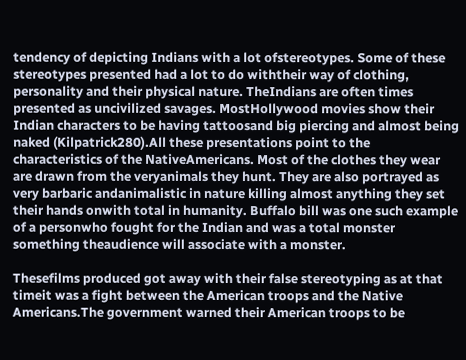tendency of depicting Indians with a lot ofstereotypes. Some of these stereotypes presented had a lot to do withtheir way of clothing, personality and their physical nature. TheIndians are often times presented as uncivilized savages. MostHollywood movies show their Indian characters to be having tattoosand big piercing and almost being naked (Kilpatrick280).All these presentations point to the characteristics of the NativeAmericans. Most of the clothes they wear are drawn from the veryanimals they hunt. They are also portrayed as very barbaric andanimalistic in nature killing almost anything they set their hands onwith total in humanity. Buffalo bill was one such example of a personwho fought for the Indian and was a total monster something theaudience will associate with a monster.

Thesefilms produced got away with their false stereotyping as at that timeit was a fight between the American troops and the Native Americans.The government warned their American troops to be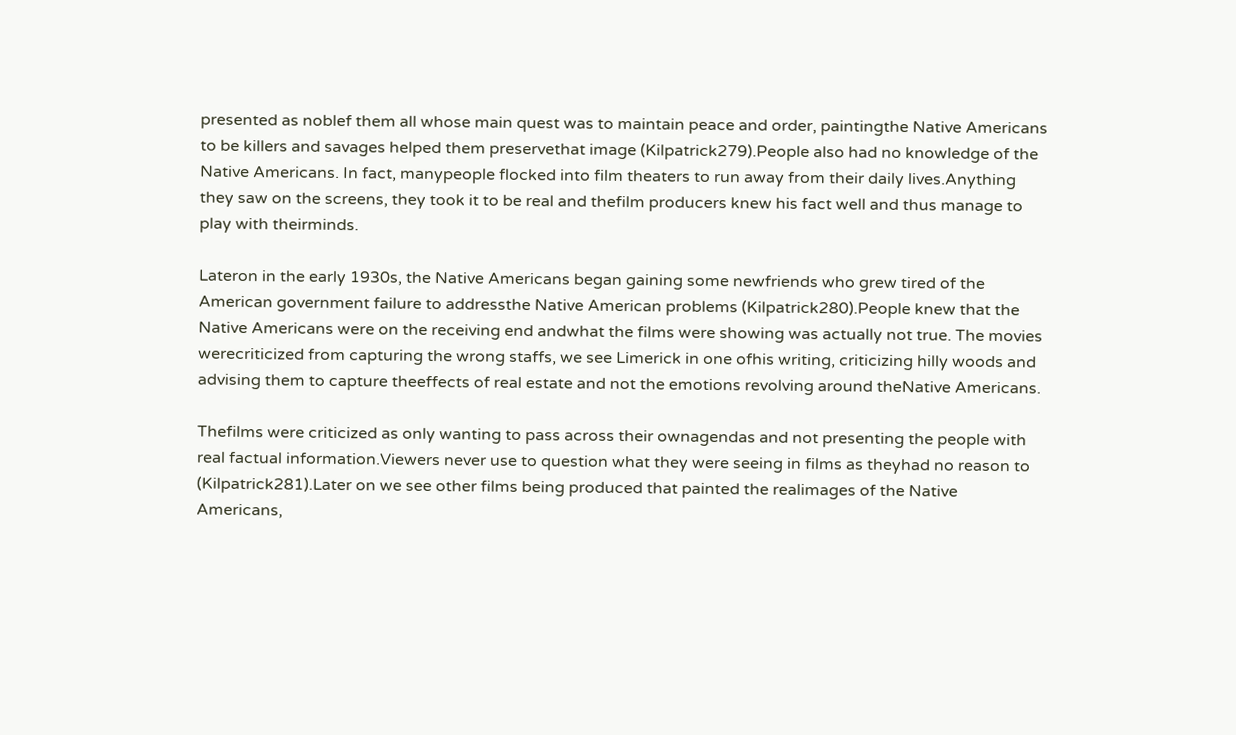presented as noblef them all whose main quest was to maintain peace and order, paintingthe Native Americans to be killers and savages helped them preservethat image (Kilpatrick279).People also had no knowledge of the Native Americans. In fact, manypeople flocked into film theaters to run away from their daily lives.Anything they saw on the screens, they took it to be real and thefilm producers knew his fact well and thus manage to play with theirminds.

Lateron in the early 1930s, the Native Americans began gaining some newfriends who grew tired of the American government failure to addressthe Native American problems (Kilpatrick280).People knew that the Native Americans were on the receiving end andwhat the films were showing was actually not true. The movies werecriticized from capturing the wrong staffs, we see Limerick in one ofhis writing, criticizing hilly woods and advising them to capture theeffects of real estate and not the emotions revolving around theNative Americans.

Thefilms were criticized as only wanting to pass across their ownagendas and not presenting the people with real factual information.Viewers never use to question what they were seeing in films as theyhad no reason to (Kilpatrick281).Later on we see other films being produced that painted the realimages of the Native Americans,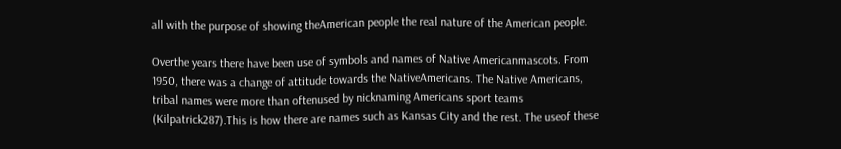all with the purpose of showing theAmerican people the real nature of the American people.

Overthe years there have been use of symbols and names of Native Americanmascots. From 1950, there was a change of attitude towards the NativeAmericans. The Native Americans, tribal names were more than oftenused by nicknaming Americans sport teams (Kilpatrick287).This is how there are names such as Kansas City and the rest. The useof these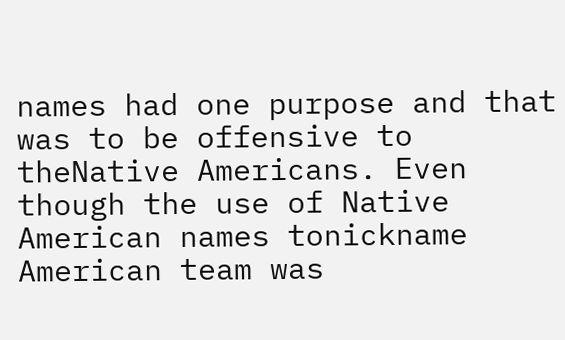names had one purpose and that was to be offensive to theNative Americans. Even though the use of Native American names tonickname American team was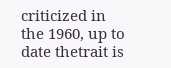criticized in the 1960, up to date thetrait is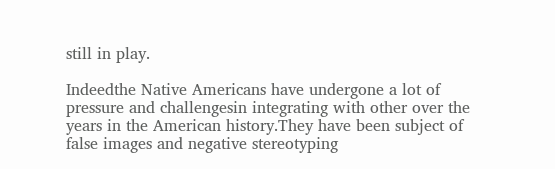still in play.

Indeedthe Native Americans have undergone a lot of pressure and challengesin integrating with other over the years in the American history.They have been subject of false images and negative stereotyping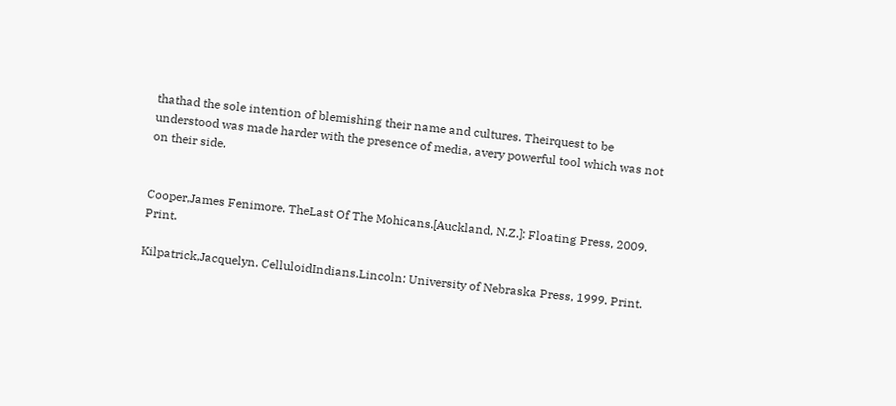thathad the sole intention of blemishing their name and cultures. Theirquest to be understood was made harder with the presence of media, avery powerful tool which was not on their side.


Cooper,James Fenimore. TheLast Of The Mohicans.[Auckland, N.Z.]: Floating Press, 2009. Print.

Kilpatrick,Jacquelyn. CelluloidIndians.Lincoln: University of Nebraska Press, 1999. Print.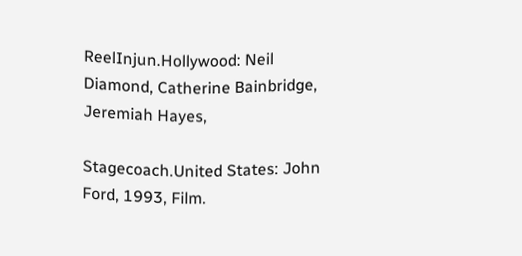ReelInjun.Hollywood: Neil Diamond, Catherine Bainbridge, Jeremiah Hayes,

Stagecoach.United States: John Ford, 1993, Film.